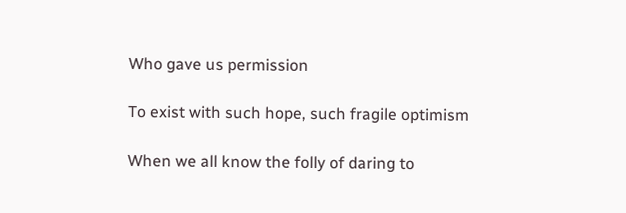Who gave us permission

To exist with such hope, such fragile optimism

When we all know the folly of daring to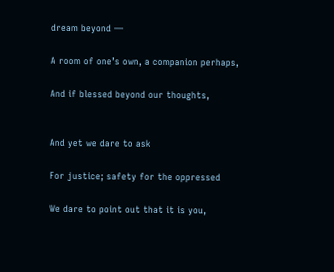dream beyond —

A room of one’s own, a companion perhaps,

And if blessed beyond our thoughts,


And yet we dare to ask

For justice; safety for the oppressed

We dare to point out that it is you,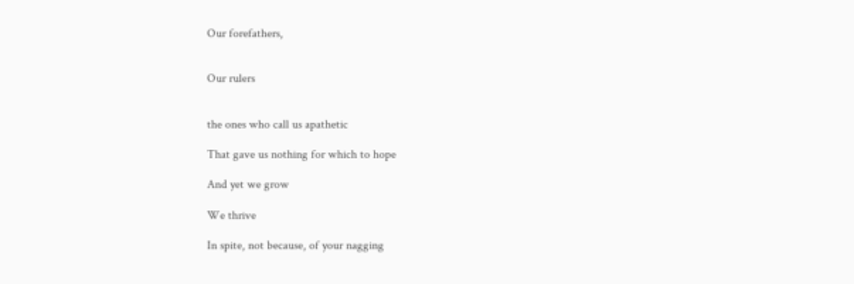Our forefathers,


Our rulers


the ones who call us apathetic

That gave us nothing for which to hope

And yet we grow

We thrive

In spite, not because, of your nagging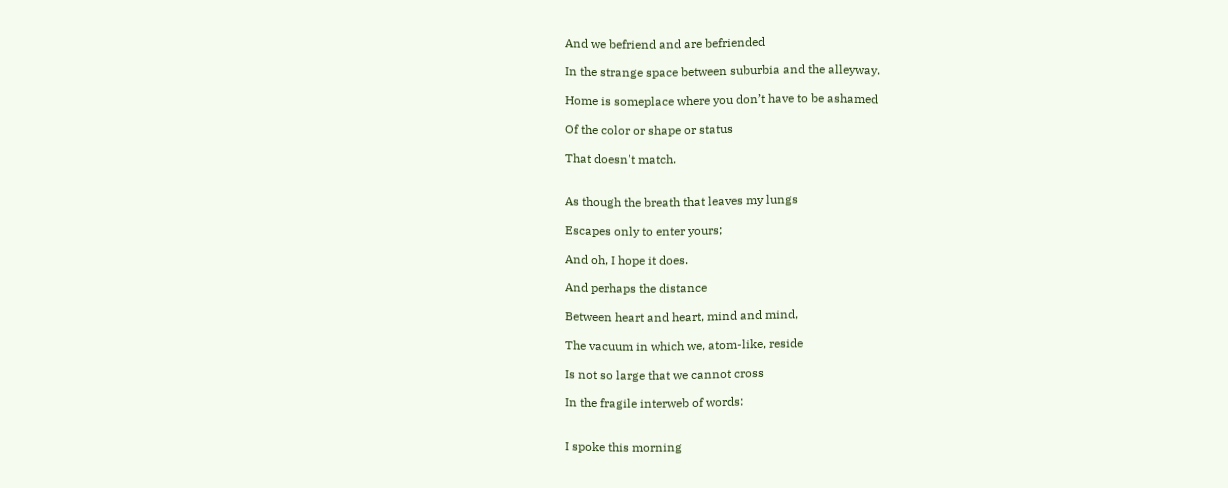And we befriend and are befriended

In the strange space between suburbia and the alleyway.

Home is someplace where you don’t have to be ashamed

Of the color or shape or status

That doesn't match.


As though the breath that leaves my lungs

Escapes only to enter yours;

And oh, I hope it does.

And perhaps the distance

Between heart and heart, mind and mind,

The vacuum in which we, atom-like, reside

Is not so large that we cannot cross

In the fragile interweb of words:


I spoke this morning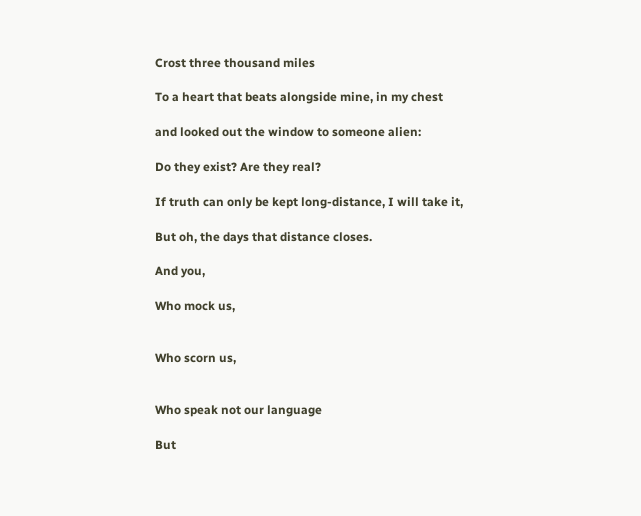Crost three thousand miles

To a heart that beats alongside mine, in my chest

and looked out the window to someone alien:

Do they exist? Are they real?

If truth can only be kept long-distance, I will take it,

But oh, the days that distance closes.

And you,

Who mock us,


Who scorn us,


Who speak not our language

But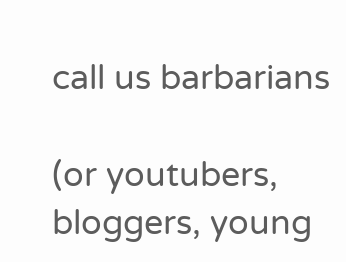call us barbarians

(or youtubers, bloggers, young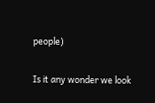people)

Is it any wonder we look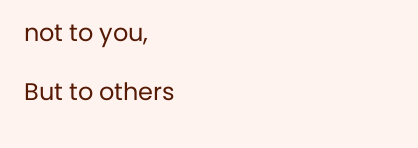not to you,

But to others